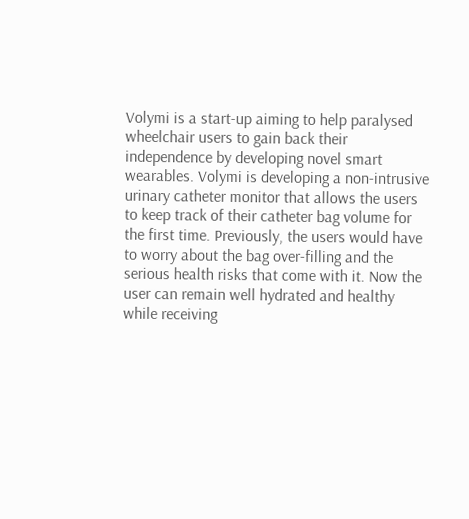Volymi is a start-up aiming to help paralysed wheelchair users to gain back their independence by developing novel smart wearables. Volymi is developing a non-intrusive urinary catheter monitor that allows the users to keep track of their catheter bag volume for the first time. Previously, the users would have to worry about the bag over-filling and the serious health risks that come with it. Now the user can remain well hydrated and healthy while receiving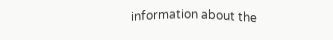information about the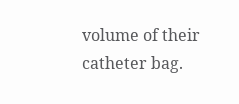volume of their catheter bag.